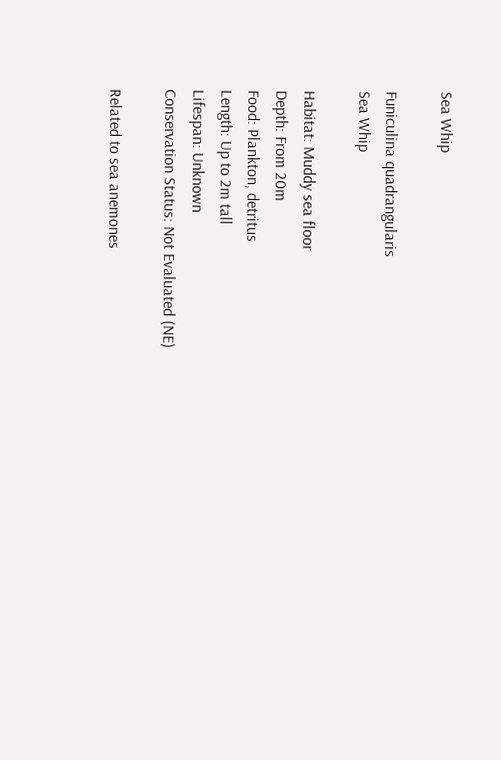Sea Whip

Funiculina quadrangularis
Sea Whip

Habitat: Muddy sea floor
Depth: From 20m
Food: Plankton, detritus
Length: Up to 2m tall
Lifespan: Unknown
Conservation Status: Not Evaluated (NE)

Related to sea anemones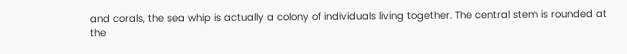and corals, the sea whip is actually a colony of individuals living together. The central stem is rounded at the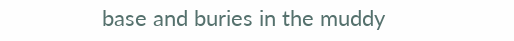base and buries in the muddy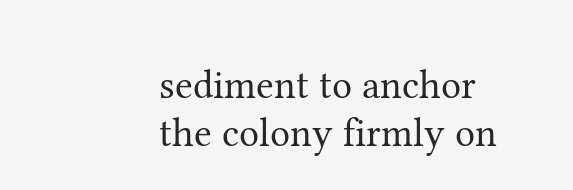sediment to anchor the colony firmly on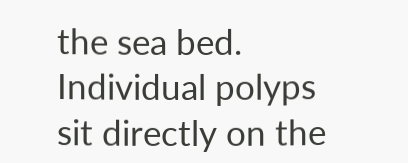the sea bed. Individual polyps sit directly on the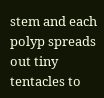stem and each polyp spreads out tiny tentacles to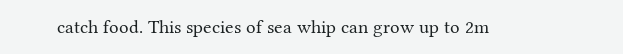catch food. This species of sea whip can grow up to 2m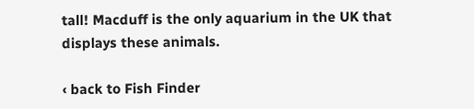tall! Macduff is the only aquarium in the UK that displays these animals.

‹ back to Fish Finder